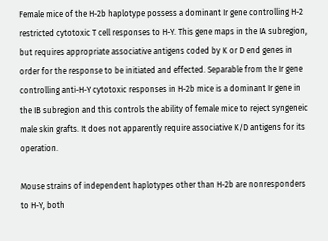Female mice of the H-2b haplotype possess a dominant Ir gene controlling H-2 restricted cytotoxic T cell responses to H-Y. This gene maps in the IA subregion, but requires appropriate associative antigens coded by K or D end genes in order for the response to be initiated and effected. Separable from the Ir gene controlling anti-H-Y cytotoxic responses in H-2b mice is a dominant Ir gene in the IB subregion and this controls the ability of female mice to reject syngeneic male skin grafts. It does not apparently require associative K/D antigens for its operation.

Mouse strains of independent haplotypes other than H-2b are nonresponders to H-Y, both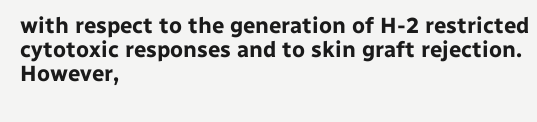with respect to the generation of H-2 restricted cytotoxic responses and to skin graft rejection. However,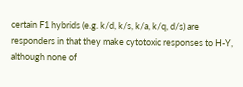certain F1 hybrids (e.g. k/d, k/s, k/a, k/q, d/s) are responders in that they make cytotoxic responses to H-Y, although none of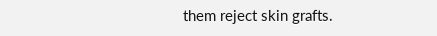them reject skin grafts.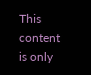This content is only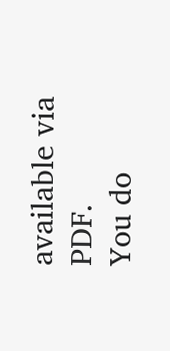available via PDF.
You do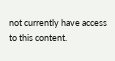not currently have access to this content.